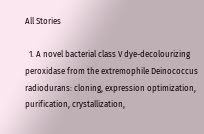All Stories

  1. A novel bacterial class V dye-decolourizing peroxidase from the extremophile Deinococcus radiodurans: cloning, expression optimization, purification, crystallization,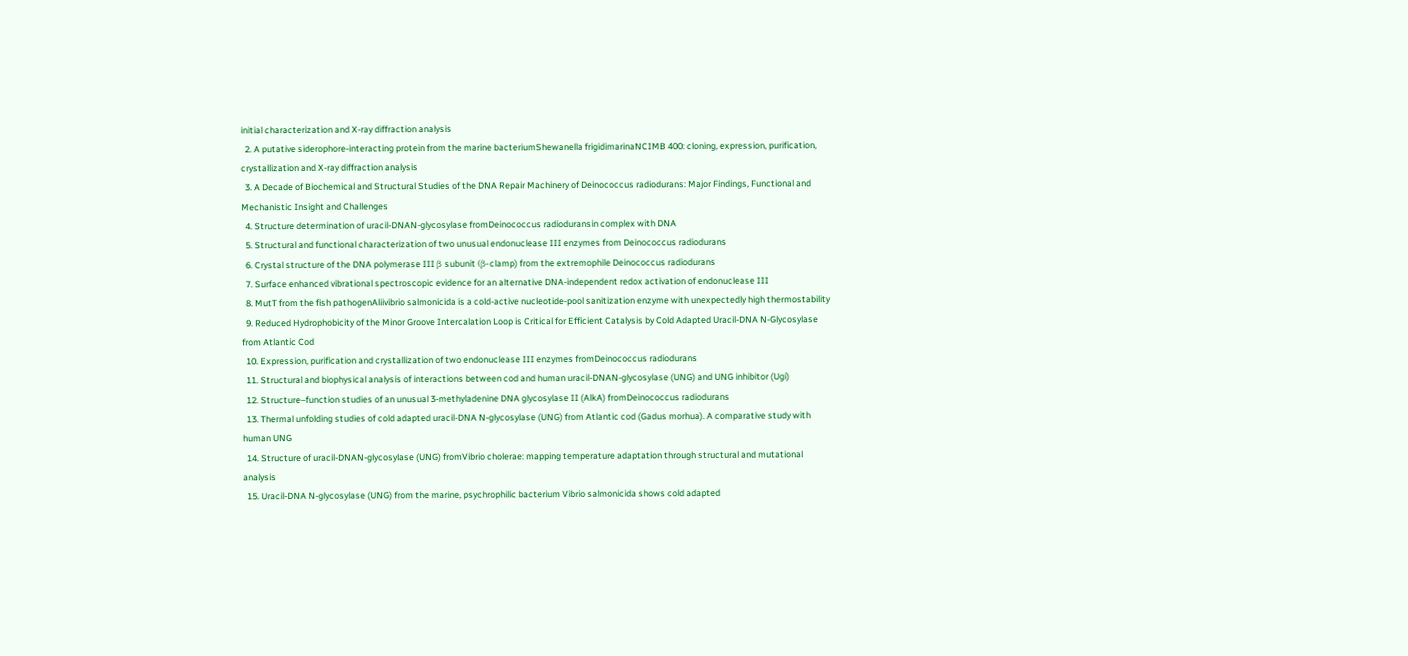initial characterization and X-ray diffraction analysis
  2. A putative siderophore-interacting protein from the marine bacteriumShewanella frigidimarinaNCIMB 400: cloning, expression, purification, crystallization and X-ray diffraction analysis
  3. A Decade of Biochemical and Structural Studies of the DNA Repair Machinery of Deinococcus radiodurans: Major Findings, Functional and Mechanistic Insight and Challenges
  4. Structure determination of uracil-DNAN-glycosylase fromDeinococcus radioduransin complex with DNA
  5. Structural and functional characterization of two unusual endonuclease III enzymes from Deinococcus radiodurans
  6. Crystal structure of the DNA polymerase III β subunit (β-clamp) from the extremophile Deinococcus radiodurans
  7. Surface enhanced vibrational spectroscopic evidence for an alternative DNA-independent redox activation of endonuclease III
  8. MutT from the fish pathogenAliivibrio salmonicida is a cold-active nucleotide-pool sanitization enzyme with unexpectedly high thermostability
  9. Reduced Hydrophobicity of the Minor Groove Intercalation Loop is Critical for Efficient Catalysis by Cold Adapted Uracil-DNA N-Glycosylase from Atlantic Cod
  10. Expression, purification and crystallization of two endonuclease III enzymes fromDeinococcus radiodurans
  11. Structural and biophysical analysis of interactions between cod and human uracil-DNAN-glycosylase (UNG) and UNG inhibitor (Ugi)
  12. Structure–function studies of an unusual 3-methyladenine DNA glycosylase II (AlkA) fromDeinococcus radiodurans
  13. Thermal unfolding studies of cold adapted uracil-DNA N-glycosylase (UNG) from Atlantic cod (Gadus morhua). A comparative study with human UNG
  14. Structure of uracil-DNAN-glycosylase (UNG) fromVibrio cholerae: mapping temperature adaptation through structural and mutational analysis
  15. Uracil-DNA N-glycosylase (UNG) from the marine, psychrophilic bacterium Vibrio salmonicida shows cold adapted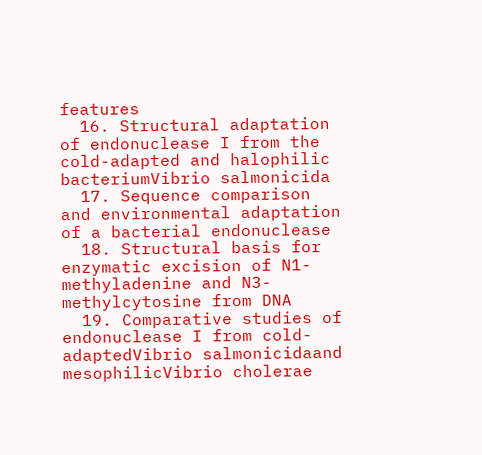features
  16. Structural adaptation of endonuclease I from the cold-adapted and halophilic bacteriumVibrio salmonicida
  17. Sequence comparison and environmental adaptation of a bacterial endonuclease
  18. Structural basis for enzymatic excision of N1-methyladenine and N3-methylcytosine from DNA
  19. Comparative studies of endonuclease I from cold-adaptedVibrio salmonicidaand mesophilicVibrio cholerae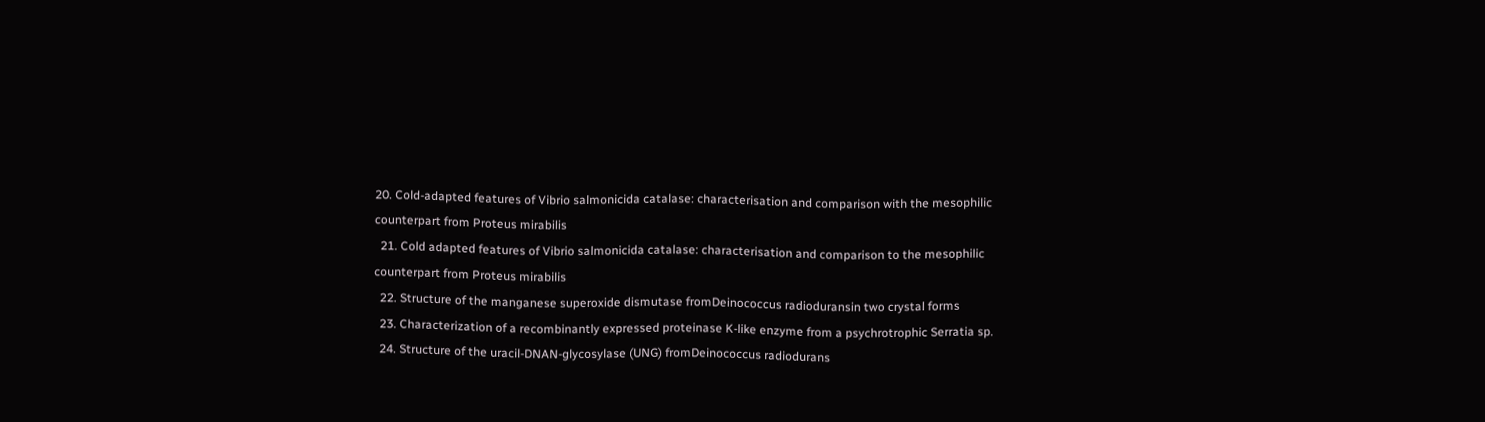20. Cold-adapted features of Vibrio salmonicida catalase: characterisation and comparison with the mesophilic counterpart from Proteus mirabilis
  21. Cold adapted features of Vibrio salmonicida catalase: characterisation and comparison to the mesophilic counterpart from Proteus mirabilis
  22. Structure of the manganese superoxide dismutase fromDeinococcus radioduransin two crystal forms
  23. Characterization of a recombinantly expressed proteinase K-like enzyme from a psychrotrophic Serratia sp.
  24. Structure of the uracil-DNAN-glycosylase (UNG) fromDeinococcus radiodurans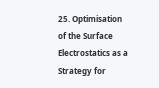25. Optimisation of the Surface Electrostatics as a Strategy for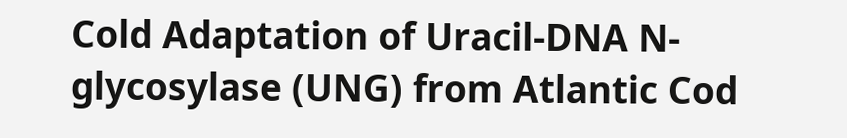Cold Adaptation of Uracil-DNA N-glycosylase (UNG) from Atlantic Cod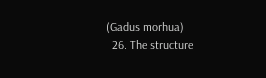(Gadus morhua)
  26. The structure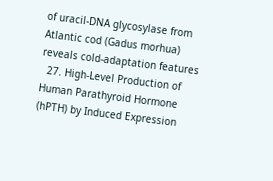of uracil-DNA glycosylase from Atlantic cod (Gadus morhua) reveals cold-adaptation features
  27. High-Level Production of Human Parathyroid Hormone (hPTH) by Induced Expression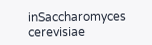inSaccharomyces cerevisiae